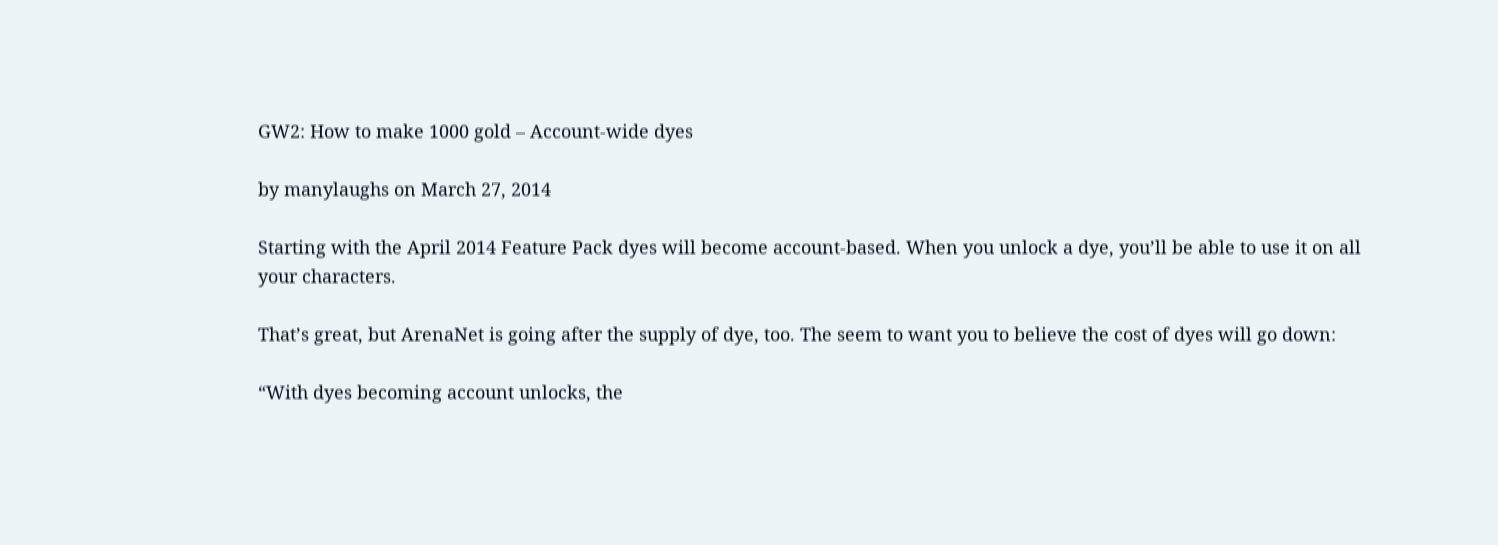GW2: How to make 1000 gold – Account-wide dyes

by manylaughs on March 27, 2014

Starting with the April 2014 Feature Pack dyes will become account-based. When you unlock a dye, you’ll be able to use it on all your characters.

That’s great, but ArenaNet is going after the supply of dye, too. The seem to want you to believe the cost of dyes will go down:

“With dyes becoming account unlocks, the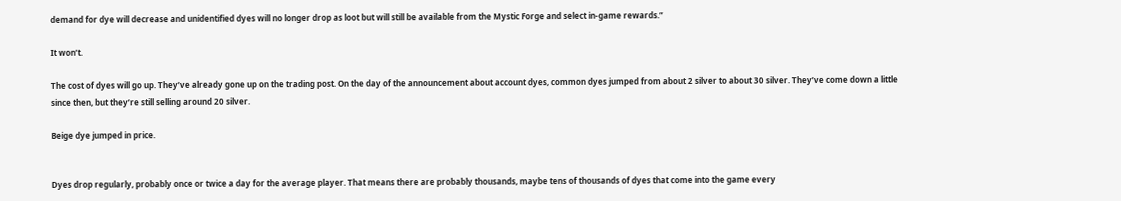demand for dye will decrease and unidentified dyes will no longer drop as loot but will still be available from the Mystic Forge and select in-game rewards.”

It won’t.

The cost of dyes will go up. They’ve already gone up on the trading post. On the day of the announcement about account dyes, common dyes jumped from about 2 silver to about 30 silver. They’ve come down a little since then, but they’re still selling around 20 silver.

Beige dye jumped in price.


Dyes drop regularly, probably once or twice a day for the average player. That means there are probably thousands, maybe tens of thousands of dyes that come into the game every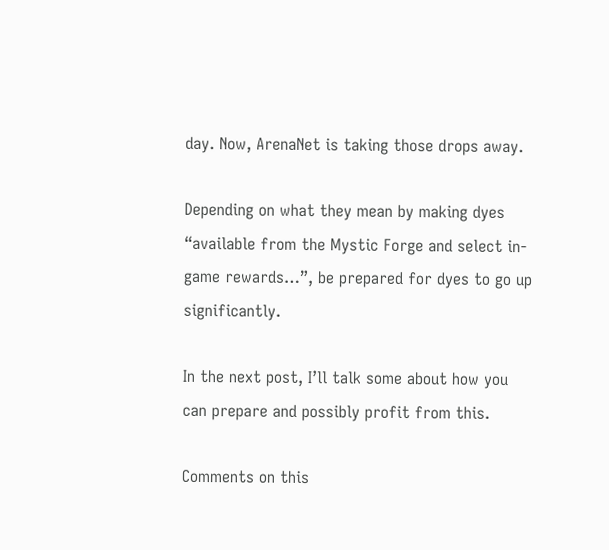day. Now, ArenaNet is taking those drops away.

Depending on what they mean by making dyes “available from the Mystic Forge and select in-game rewards…”, be prepared for dyes to go up significantly.

In the next post, I’ll talk some about how you can prepare and possibly profit from this.

Comments on this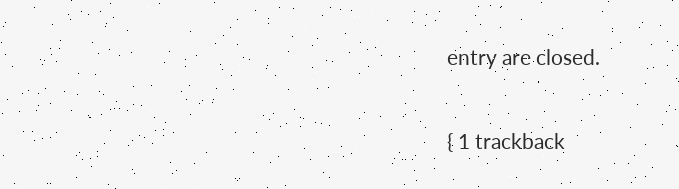entry are closed.

{ 1 trackback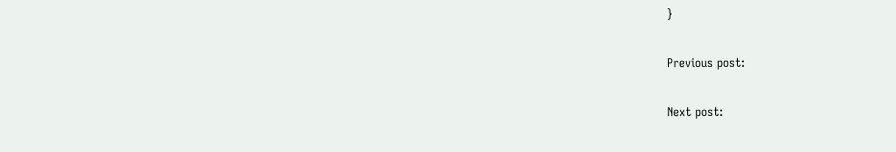}

Previous post:

Next post: